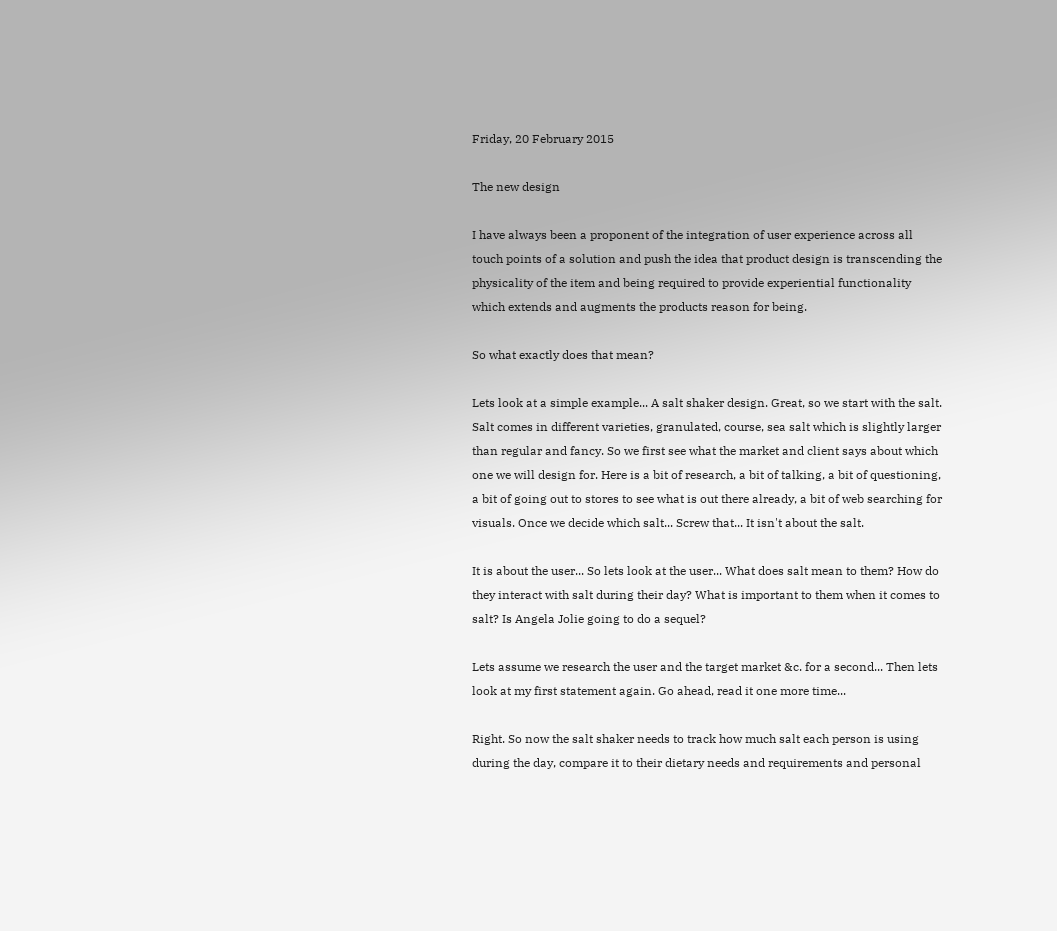Friday, 20 February 2015

The new design

I have always been a proponent of the integration of user experience across all touch points of a solution and push the idea that product design is transcending the physicality of the item and being required to provide experiential functionality which extends and augments the products reason for being.

So what exactly does that mean?

Lets look at a simple example... A salt shaker design. Great, so we start with the salt. Salt comes in different varieties, granulated, course, sea salt which is slightly larger than regular and fancy. So we first see what the market and client says about which one we will design for. Here is a bit of research, a bit of talking, a bit of questioning, a bit of going out to stores to see what is out there already, a bit of web searching for visuals. Once we decide which salt... Screw that... It isn't about the salt.

It is about the user... So lets look at the user... What does salt mean to them? How do they interact with salt during their day? What is important to them when it comes to salt? Is Angela Jolie going to do a sequel?

Lets assume we research the user and the target market &c. for a second... Then lets look at my first statement again. Go ahead, read it one more time...

Right. So now the salt shaker needs to track how much salt each person is using during the day, compare it to their dietary needs and requirements and personal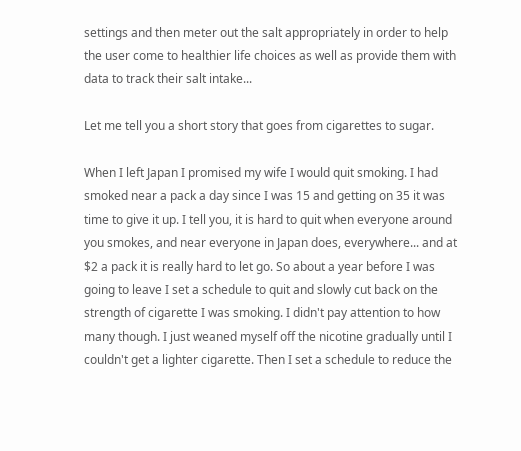settings and then meter out the salt appropriately in order to help the user come to healthier life choices as well as provide them with data to track their salt intake...

Let me tell you a short story that goes from cigarettes to sugar.

When I left Japan I promised my wife I would quit smoking. I had smoked near a pack a day since I was 15 and getting on 35 it was time to give it up. I tell you, it is hard to quit when everyone around you smokes, and near everyone in Japan does, everywhere... and at $2 a pack it is really hard to let go. So about a year before I was going to leave I set a schedule to quit and slowly cut back on the strength of cigarette I was smoking. I didn't pay attention to how many though. I just weaned myself off the nicotine gradually until I couldn't get a lighter cigarette. Then I set a schedule to reduce the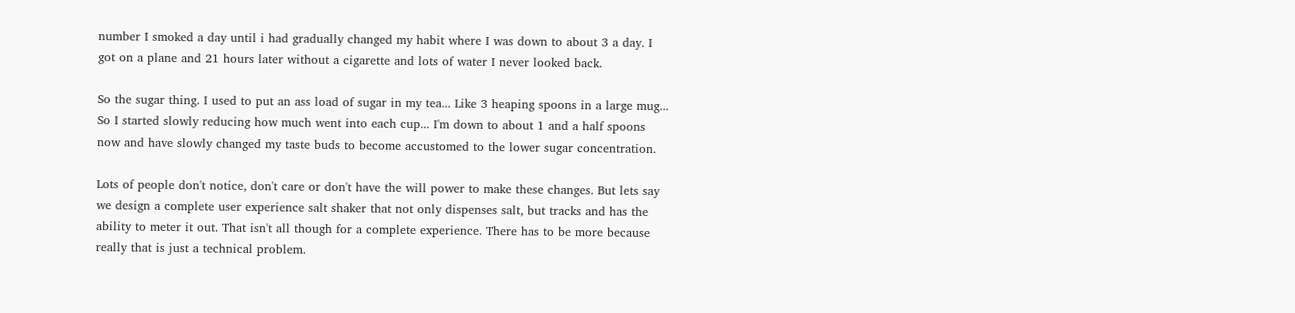number I smoked a day until i had gradually changed my habit where I was down to about 3 a day. I got on a plane and 21 hours later without a cigarette and lots of water I never looked back.

So the sugar thing. I used to put an ass load of sugar in my tea... Like 3 heaping spoons in a large mug... So I started slowly reducing how much went into each cup... I'm down to about 1 and a half spoons now and have slowly changed my taste buds to become accustomed to the lower sugar concentration.

Lots of people don't notice, don't care or don't have the will power to make these changes. But lets say we design a complete user experience salt shaker that not only dispenses salt, but tracks and has the ability to meter it out. That isn't all though for a complete experience. There has to be more because really that is just a technical problem.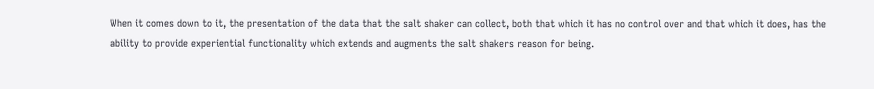When it comes down to it, the presentation of the data that the salt shaker can collect, both that which it has no control over and that which it does, has the ability to provide experiential functionality which extends and augments the salt shakers reason for being.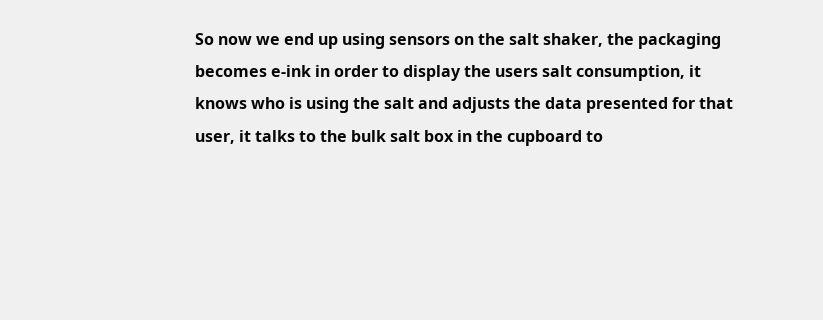So now we end up using sensors on the salt shaker, the packaging becomes e-ink in order to display the users salt consumption, it knows who is using the salt and adjusts the data presented for that user, it talks to the bulk salt box in the cupboard to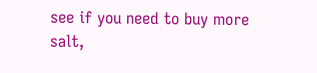see if you need to buy more salt,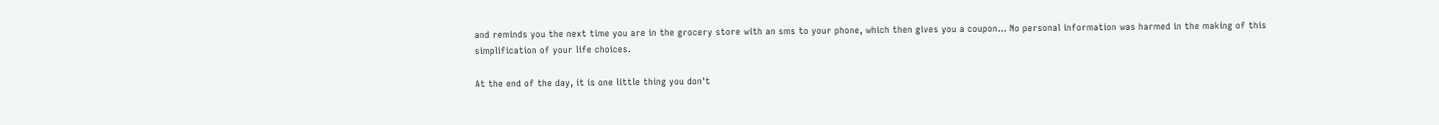and reminds you the next time you are in the grocery store with an sms to your phone, which then gives you a coupon... No personal information was harmed in the making of this simplification of your life choices.

At the end of the day, it is one little thing you don't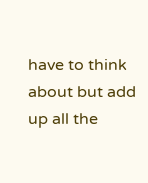have to think about but add up all the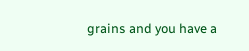grains and you have a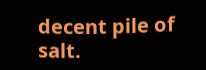decent pile of salt.